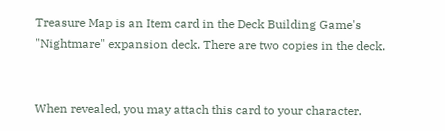Treasure Map is an Item card in the Deck Building Game's "Nightmare" expansion deck. There are two copies in the deck.


When revealed, you may attach this card to your character.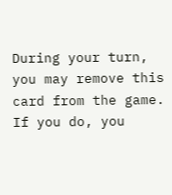During your turn, you may remove this card from the game. If you do, you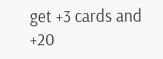get +3 cards and +20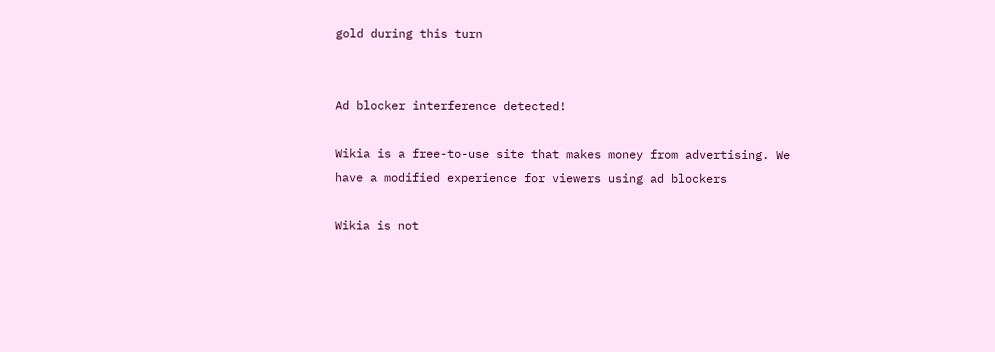gold during this turn


Ad blocker interference detected!

Wikia is a free-to-use site that makes money from advertising. We have a modified experience for viewers using ad blockers

Wikia is not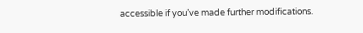accessible if you’ve made further modifications.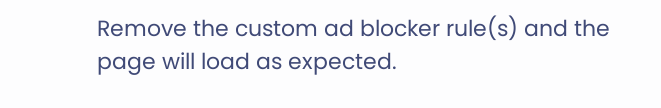Remove the custom ad blocker rule(s) and the page will load as expected.